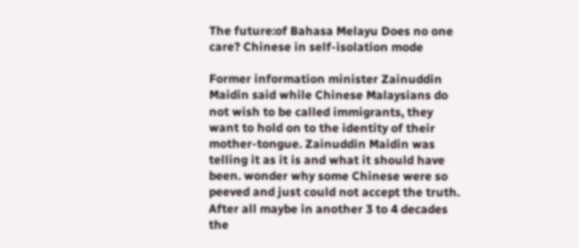The future:of Bahasa Melayu Does no one care? Chinese in self-isolation mode

Former information minister Zainuddin Maidin said while Chinese Malaysians do not wish to be called immigrants, they want to hold on to the identity of their mother-tongue. Zainuddin Maidin was telling it as it is and what it should have been. wonder why some Chinese were so peeved and just could not accept the truth. After all maybe in another 3 to 4 decades the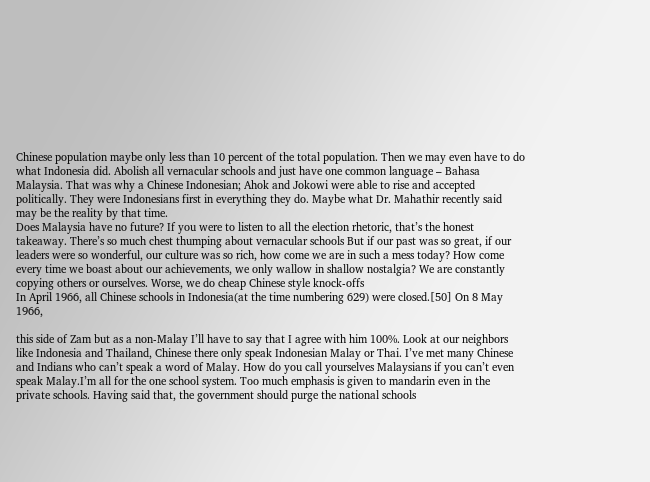Chinese population maybe only less than 10 percent of the total population. Then we may even have to do what Indonesia did. Abolish all vernacular schools and just have one common language – Bahasa Malaysia. That was why a Chinese Indonesian; Ahok and Jokowi were able to rise and accepted politically. They were Indonesians first in everything they do. Maybe what Dr. Mahathir recently said may be the reality by that time.
Does Malaysia have no future? If you were to listen to all the election rhetoric, that’s the honest takeaway. There’s so much chest thumping about vernacular schools But if our past was so great, if our leaders were so wonderful, our culture was so rich, how come we are in such a mess today? How come every time we boast about our achievements, we only wallow in shallow nostalgia? We are constantly copying others or ourselves. Worse, we do cheap Chinese style knock-offs
In April 1966, all Chinese schools in Indonesia(at the time numbering 629) were closed.[50] On 8 May 1966,

this side of Zam but as a non-Malay I’ll have to say that I agree with him 100%. Look at our neighbors like Indonesia and Thailand, Chinese there only speak Indonesian Malay or Thai. I’ve met many Chinese and Indians who can’t speak a word of Malay. How do you call yourselves Malaysians if you can’t even speak Malay.I’m all for the one school system. Too much emphasis is given to mandarin even in the private schools. Having said that, the government should purge the national schools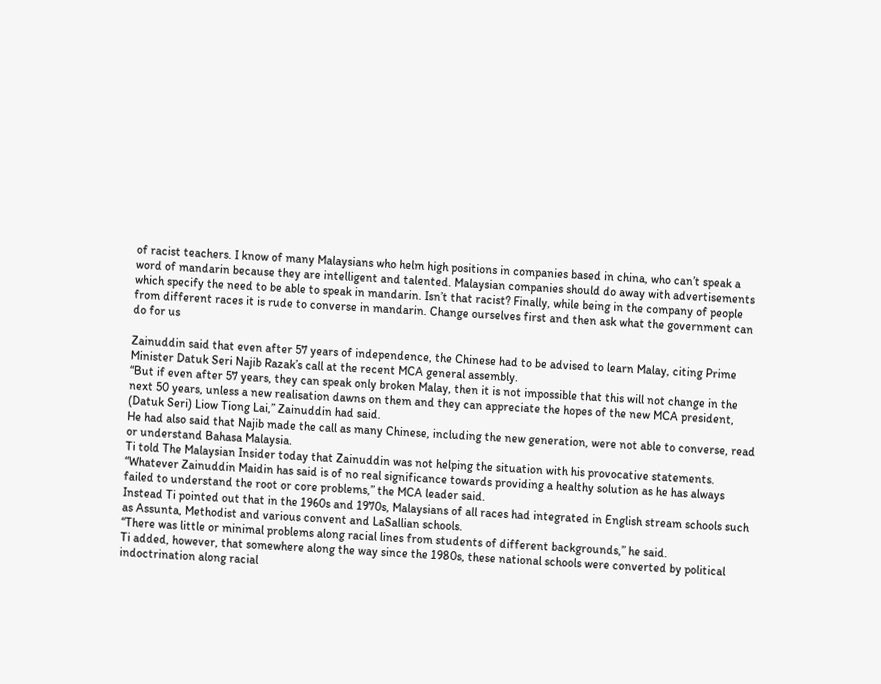of racist teachers. I know of many Malaysians who helm high positions in companies based in china, who can’t speak a word of mandarin because they are intelligent and talented. Malaysian companies should do away with advertisements which specify the need to be able to speak in mandarin. Isn’t that racist? Finally, while being in the company of people from different races it is rude to converse in mandarin. Change ourselves first and then ask what the government can do for us

Zainuddin said that even after 57 years of independence, the Chinese had to be advised to learn Malay, citing Prime Minister Datuk Seri Najib Razak’s call at the recent MCA general assembly.
“But if even after 57 years, they can speak only broken Malay, then it is not impossible that this will not change in the next 50 years, unless a new realisation dawns on them and they can appreciate the hopes of the new MCA president, (Datuk Seri) Liow Tiong Lai,” Zainuddin had said.
He had also said that Najib made the call as many Chinese, including the new generation, were not able to converse, read or understand Bahasa Malaysia.
Ti told The Malaysian Insider today that Zainuddin was not helping the situation with his provocative statements.
“Whatever Zainuddin Maidin has said is of no real significance towards providing a healthy solution as he has always failed to understand the root or core problems,” the MCA leader said.
Instead Ti pointed out that in the 1960s and 1970s, Malaysians of all races had integrated in English stream schools such as Assunta, Methodist and various convent and LaSallian schools.
“There was little or minimal problems along racial lines from students of different backgrounds,” he said.
Ti added, however, that somewhere along the way since the 1980s, these national schools were converted by political indoctrination along racial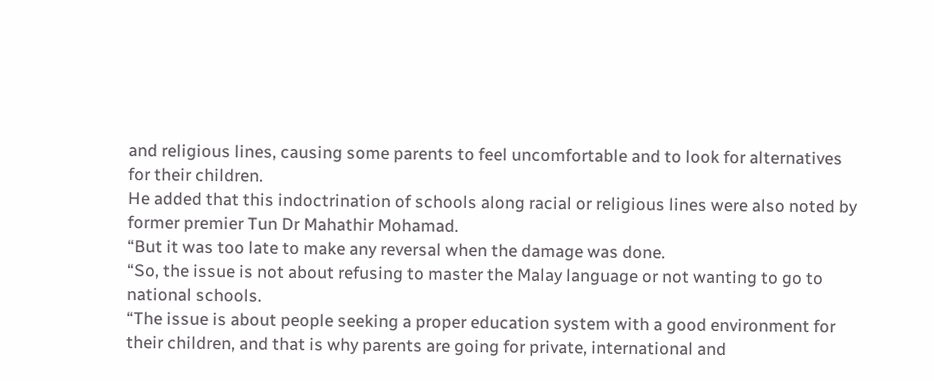and religious lines, causing some parents to feel uncomfortable and to look for alternatives for their children.
He added that this indoctrination of schools along racial or religious lines were also noted by former premier Tun Dr Mahathir Mohamad.
“But it was too late to make any reversal when the damage was done.
“So, the issue is not about refusing to master the Malay language or not wanting to go to national schools.
“The issue is about people seeking a proper education system with a good environment for their children, and that is why parents are going for private, international and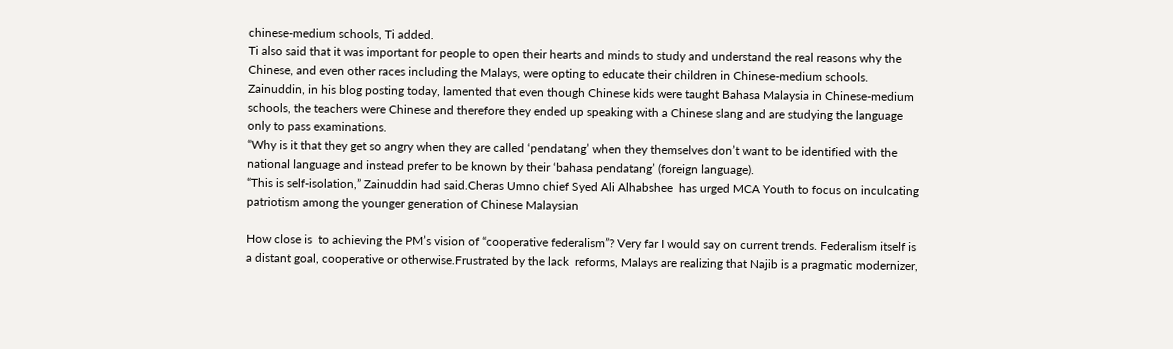chinese-medium schools, Ti added.
Ti also said that it was important for people to open their hearts and minds to study and understand the real reasons why the Chinese, and even other races including the Malays, were opting to educate their children in Chinese-medium schools.
Zainuddin, in his blog posting today, lamented that even though Chinese kids were taught Bahasa Malaysia in Chinese-medium schools, the teachers were Chinese and therefore they ended up speaking with a Chinese slang and are studying the language only to pass examinations.
“Why is it that they get so angry when they are called ‘pendatang’ when they themselves don’t want to be identified with the national language and instead prefer to be known by their ‘bahasa pendatang’ (foreign language).
“This is self-isolation,” Zainuddin had said.Cheras Umno chief Syed Ali Alhabshee  has urged MCA Youth to focus on inculcating patriotism among the younger generation of Chinese Malaysian

How close is  to achieving the PM’s vision of “cooperative federalism”? Very far I would say on current trends. Federalism itself is a distant goal, cooperative or otherwise.Frustrated by the lack  reforms, Malays are realizing that Najib is a pragmatic modernizer,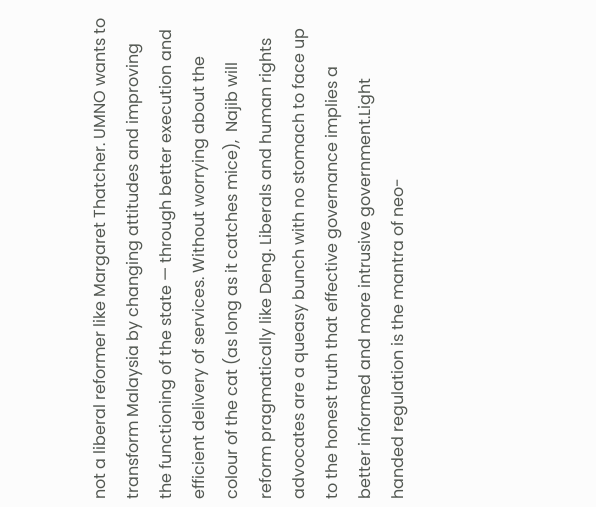not a liberal reformer like Margaret Thatcher. UMNO wants to transform Malaysia by changing attitudes and improving the functioning of the state — through better execution and efficient delivery of services. Without worrying about the colour of the cat (as long as it catches mice),  Najib will reform pragmatically like Deng. Liberals and human rights advocates are a queasy bunch with no stomach to face up to the honest truth that effective governance implies a better informed and more intrusive government.Light handed regulation is the mantra of neo-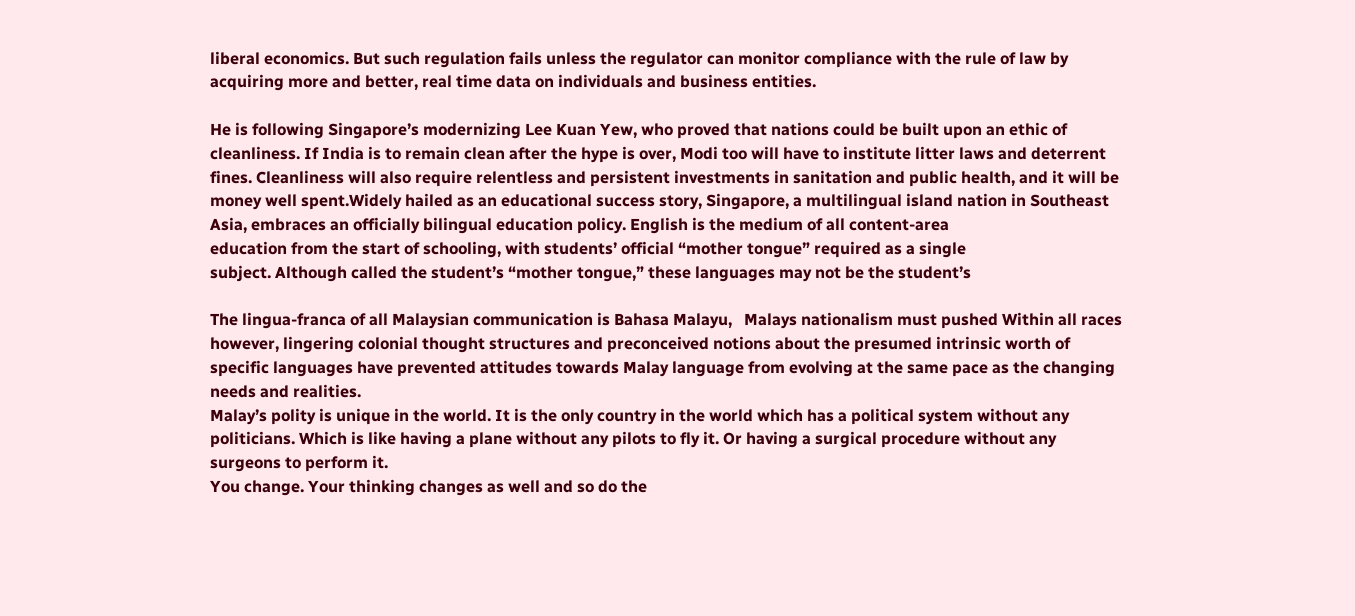liberal economics. But such regulation fails unless the regulator can monitor compliance with the rule of law by acquiring more and better, real time data on individuals and business entities.

He is following Singapore’s modernizing Lee Kuan Yew, who proved that nations could be built upon an ethic of cleanliness. If India is to remain clean after the hype is over, Modi too will have to institute litter laws and deterrent fines. Cleanliness will also require relentless and persistent investments in sanitation and public health, and it will be money well spent.Widely hailed as an educational success story, Singapore, a multilingual island nation in Southeast
Asia, embraces an officially bilingual education policy. English is the medium of all content-area
education from the start of schooling, with students’ official “mother tongue” required as a single
subject. Although called the student’s “mother tongue,” these languages may not be the student’s

The lingua-franca of all Malaysian communication is Bahasa Malayu,   Malays nationalism must pushed Within all races however, lingering colonial thought structures and preconceived notions about the presumed intrinsic worth of specific languages have prevented attitudes towards Malay language from evolving at the same pace as the changing needs and realities.
Malay’s polity is unique in the world. It is the only country in the world which has a political system without any politicians. Which is like having a plane without any pilots to fly it. Or having a surgical procedure without any surgeons to perform it.
You change. Your thinking changes as well and so do the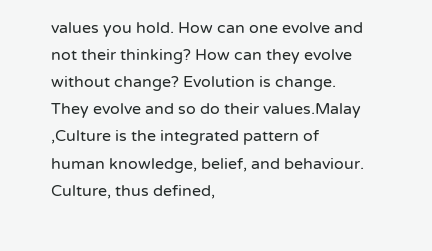values you hold. How can one evolve and not their thinking? How can they evolve without change? Evolution is change. They evolve and so do their values.Malay ,Culture is the integrated pattern of human knowledge, belief, and behaviour. Culture, thus defined,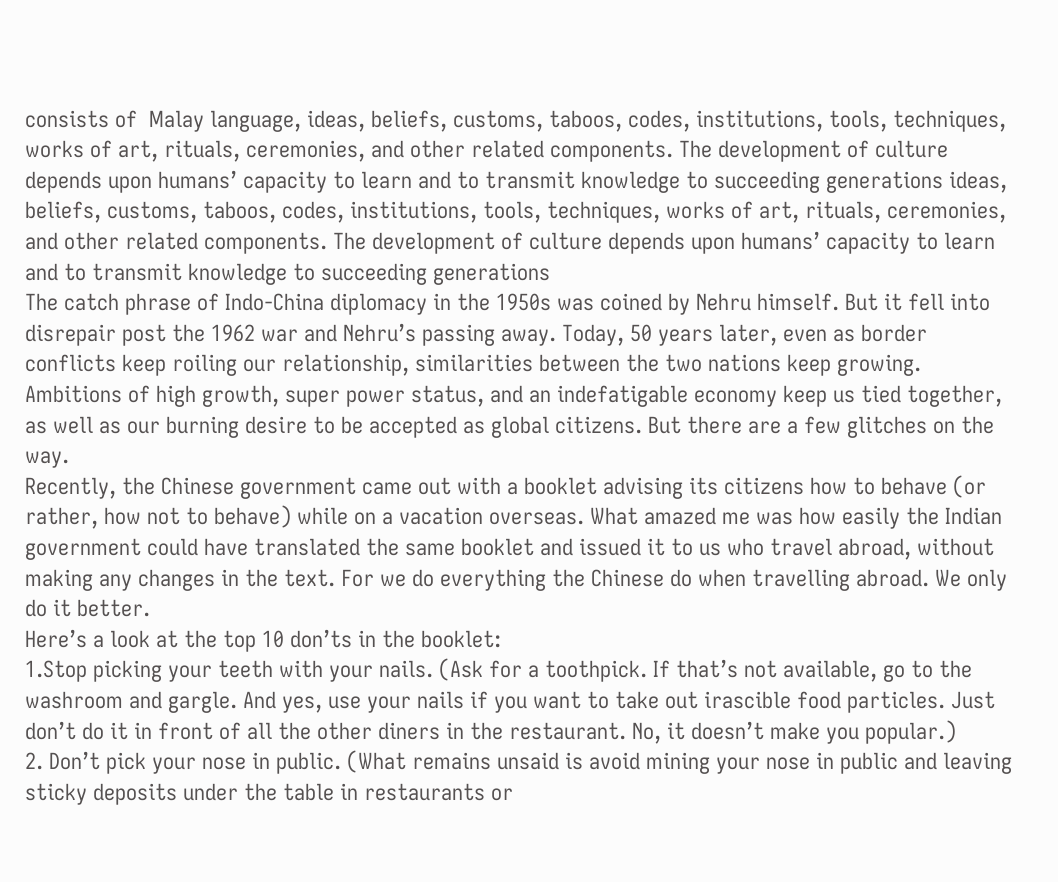consists of  Malay language, ideas, beliefs, customs, taboos, codes, institutions, tools, techniques, works of art, rituals, ceremonies, and other related components. The development of culture depends upon humans’ capacity to learn and to transmit knowledge to succeeding generations ideas, beliefs, customs, taboos, codes, institutions, tools, techniques, works of art, rituals, ceremonies, and other related components. The development of culture depends upon humans’ capacity to learn and to transmit knowledge to succeeding generations
The catch phrase of Indo-China diplomacy in the 1950s was coined by Nehru himself. But it fell into disrepair post the 1962 war and Nehru’s passing away. Today, 50 years later, even as border conflicts keep roiling our relationship, similarities between the two nations keep growing. Ambitions of high growth, super power status, and an indefatigable economy keep us tied together, as well as our burning desire to be accepted as global citizens. But there are a few glitches on the way.
Recently, the Chinese government came out with a booklet advising its citizens how to behave (or rather, how not to behave) while on a vacation overseas. What amazed me was how easily the Indian government could have translated the same booklet and issued it to us who travel abroad, without making any changes in the text. For we do everything the Chinese do when travelling abroad. We only do it better.
Here’s a look at the top 10 don’ts in the booklet:
1.Stop picking your teeth with your nails. (Ask for a toothpick. If that’s not available, go to the washroom and gargle. And yes, use your nails if you want to take out irascible food particles. Just don’t do it in front of all the other diners in the restaurant. No, it doesn’t make you popular.)
2. Don’t pick your nose in public. (What remains unsaid is avoid mining your nose in public and leaving sticky deposits under the table in restaurants or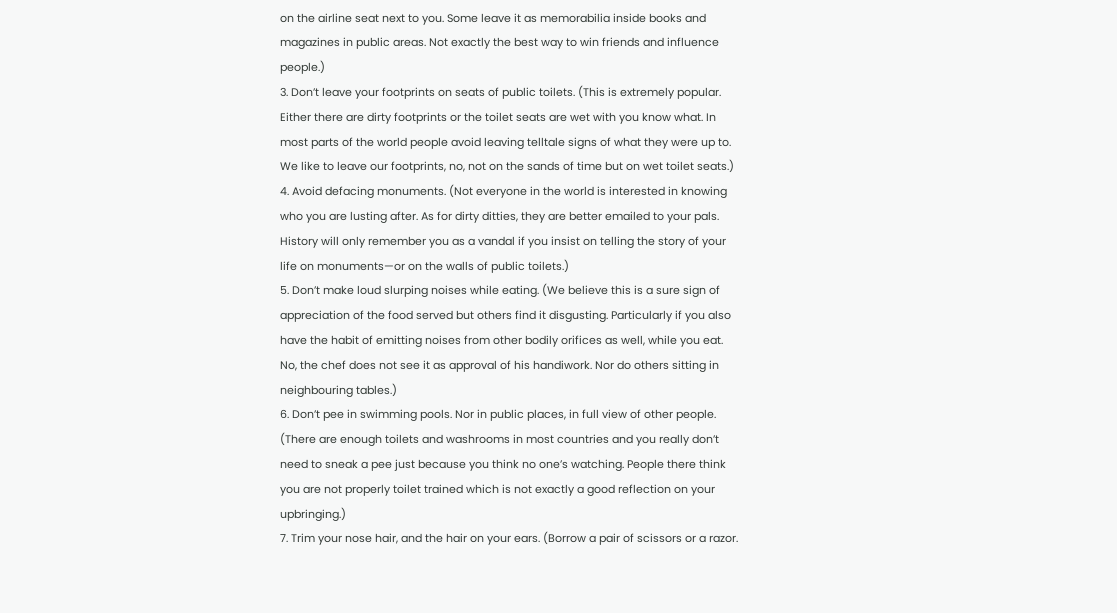on the airline seat next to you. Some leave it as memorabilia inside books and magazines in public areas. Not exactly the best way to win friends and influence people.)
3. Don’t leave your footprints on seats of public toilets. (This is extremely popular. Either there are dirty footprints or the toilet seats are wet with you know what. In most parts of the world people avoid leaving telltale signs of what they were up to. We like to leave our footprints, no, not on the sands of time but on wet toilet seats.)
4. Avoid defacing monuments. (Not everyone in the world is interested in knowing who you are lusting after. As for dirty ditties, they are better emailed to your pals. History will only remember you as a vandal if you insist on telling the story of your life on monuments—or on the walls of public toilets.)
5. Don’t make loud slurping noises while eating. (We believe this is a sure sign of appreciation of the food served but others find it disgusting. Particularly if you also have the habit of emitting noises from other bodily orifices as well, while you eat. No, the chef does not see it as approval of his handiwork. Nor do others sitting in neighbouring tables.)
6. Don’t pee in swimming pools. Nor in public places, in full view of other people. (There are enough toilets and washrooms in most countries and you really don’t need to sneak a pee just because you think no one’s watching. People there think you are not properly toilet trained which is not exactly a good reflection on your upbringing.)
7. Trim your nose hair, and the hair on your ears. (Borrow a pair of scissors or a razor.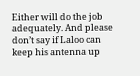Either will do the job adequately. And please don’t say if Laloo can keep his antenna up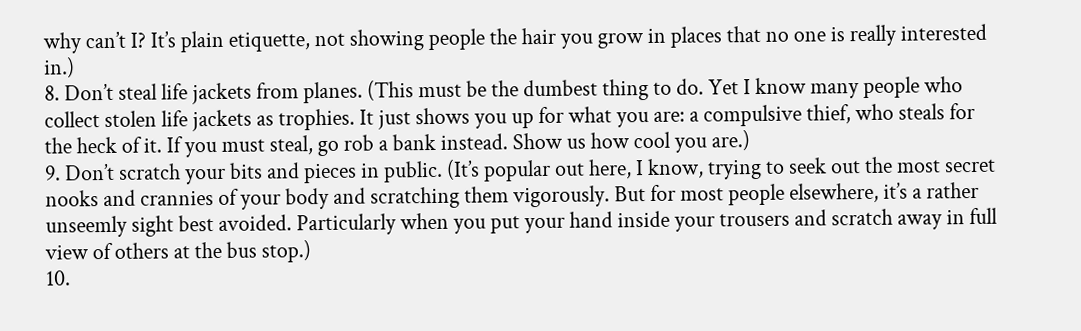why can’t I? It’s plain etiquette, not showing people the hair you grow in places that no one is really interested in.)
8. Don’t steal life jackets from planes. (This must be the dumbest thing to do. Yet I know many people who collect stolen life jackets as trophies. It just shows you up for what you are: a compulsive thief, who steals for the heck of it. If you must steal, go rob a bank instead. Show us how cool you are.)
9. Don’t scratch your bits and pieces in public. (It’s popular out here, I know, trying to seek out the most secret nooks and crannies of your body and scratching them vigorously. But for most people elsewhere, it’s a rather unseemly sight best avoided. Particularly when you put your hand inside your trousers and scratch away in full view of others at the bus stop.)
10.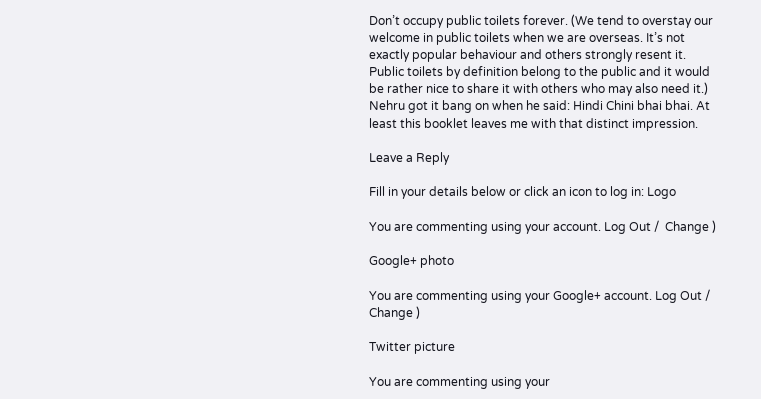Don’t occupy public toilets forever. (We tend to overstay our welcome in public toilets when we are overseas. It’s not exactly popular behaviour and others strongly resent it. Public toilets by definition belong to the public and it would be rather nice to share it with others who may also need it.)
Nehru got it bang on when he said: Hindi Chini bhai bhai. At least this booklet leaves me with that distinct impression.

Leave a Reply

Fill in your details below or click an icon to log in: Logo

You are commenting using your account. Log Out /  Change )

Google+ photo

You are commenting using your Google+ account. Log Out /  Change )

Twitter picture

You are commenting using your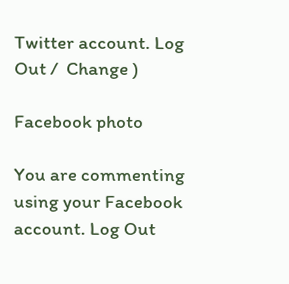Twitter account. Log Out /  Change )

Facebook photo

You are commenting using your Facebook account. Log Out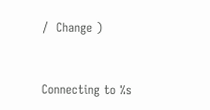/  Change )


Connecting to %s